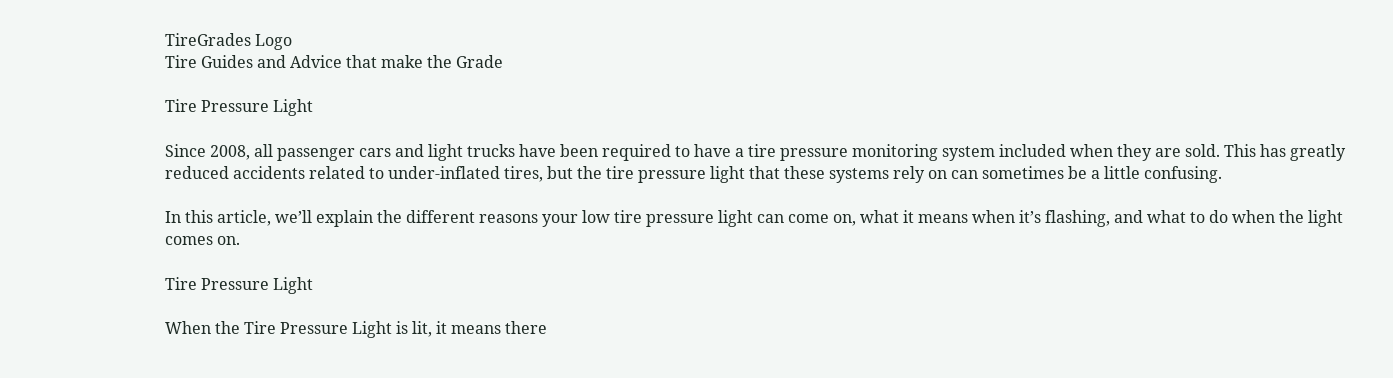TireGrades Logo
Tire Guides and Advice that make the Grade

Tire Pressure Light

Since 2008, all passenger cars and light trucks have been required to have a tire pressure monitoring system included when they are sold. This has greatly reduced accidents related to under-inflated tires, but the tire pressure light that these systems rely on can sometimes be a little confusing.

In this article, we’ll explain the different reasons your low tire pressure light can come on, what it means when it’s flashing, and what to do when the light comes on.

Tire Pressure Light

When the Tire Pressure Light is lit, it means there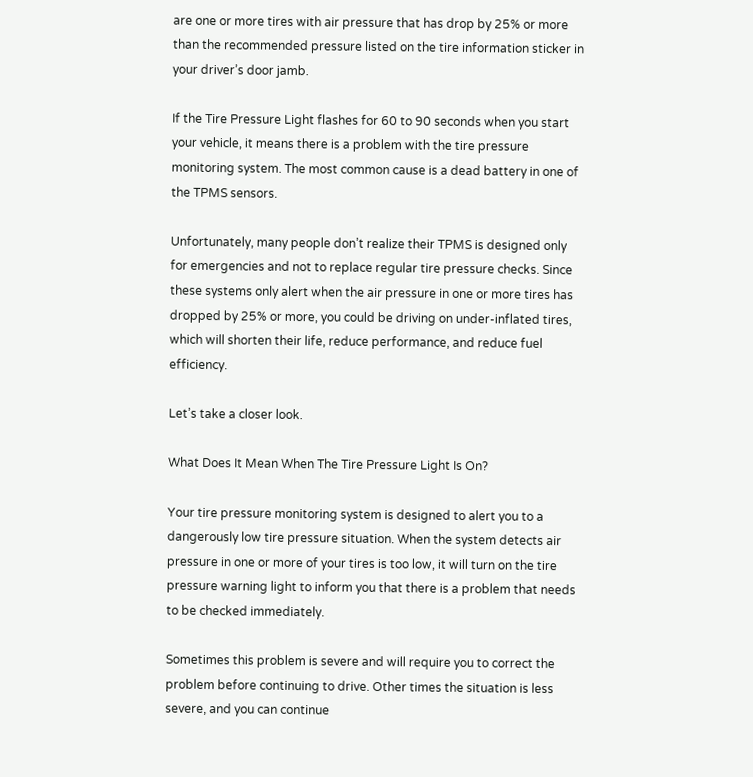are one or more tires with air pressure that has drop by 25% or more than the recommended pressure listed on the tire information sticker in your driver’s door jamb.

If the Tire Pressure Light flashes for 60 to 90 seconds when you start your vehicle, it means there is a problem with the tire pressure monitoring system. The most common cause is a dead battery in one of the TPMS sensors.

Unfortunately, many people don’t realize their TPMS is designed only for emergencies and not to replace regular tire pressure checks. Since these systems only alert when the air pressure in one or more tires has dropped by 25% or more, you could be driving on under-inflated tires, which will shorten their life, reduce performance, and reduce fuel efficiency.

Let’s take a closer look.

What Does It Mean When The Tire Pressure Light Is On?

Your tire pressure monitoring system is designed to alert you to a dangerously low tire pressure situation. When the system detects air pressure in one or more of your tires is too low, it will turn on the tire pressure warning light to inform you that there is a problem that needs to be checked immediately.

Sometimes this problem is severe and will require you to correct the problem before continuing to drive. Other times the situation is less severe, and you can continue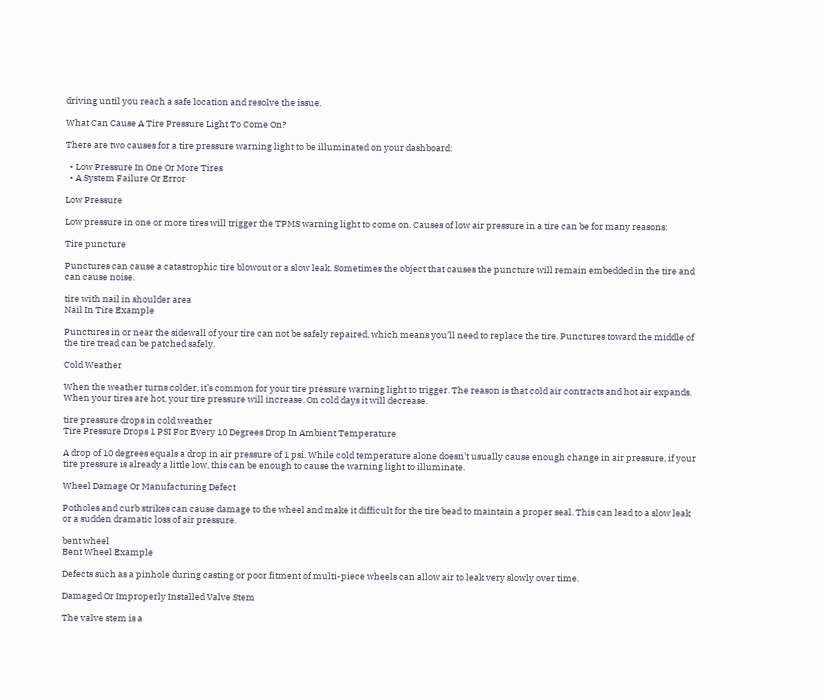driving until you reach a safe location and resolve the issue.

What Can Cause A Tire Pressure Light To Come On?

There are two causes for a tire pressure warning light to be illuminated on your dashboard:

  • Low Pressure In One Or More Tires
  • A System Failure Or Error

Low Pressure

Low pressure in one or more tires will trigger the TPMS warning light to come on. Causes of low air pressure in a tire can be for many reasons:

Tire puncture

Punctures can cause a catastrophic tire blowout or a slow leak. Sometimes the object that causes the puncture will remain embedded in the tire and can cause noise.

tire with nail in shoulder area
Nail In Tire Example

Punctures in or near the sidewall of your tire can not be safely repaired, which means you’ll need to replace the tire. Punctures toward the middle of the tire tread can be patched safely.

Cold Weather

When the weather turns colder, it’s common for your tire pressure warning light to trigger. The reason is that cold air contracts and hot air expands. When your tires are hot, your tire pressure will increase. On cold days it will decrease.

tire pressure drops in cold weather
Tire Pressure Drops 1 PSI For Every 10 Degrees Drop In Ambient Temperature

A drop of 10 degrees equals a drop in air pressure of 1 psi. While cold temperature alone doesn’t usually cause enough change in air pressure, if your tire pressure is already a little low, this can be enough to cause the warning light to illuminate.

Wheel Damage Or Manufacturing Defect

Potholes and curb strikes can cause damage to the wheel and make it difficult for the tire bead to maintain a proper seal. This can lead to a slow leak or a sudden dramatic loss of air pressure.

bent wheel
Bent Wheel Example

Defects such as a pinhole during casting or poor fitment of multi-piece wheels can allow air to leak very slowly over time.

Damaged Or Improperly Installed Valve Stem

The valve stem is a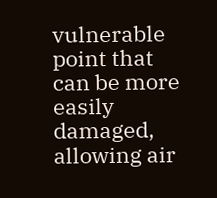vulnerable point that can be more easily damaged, allowing air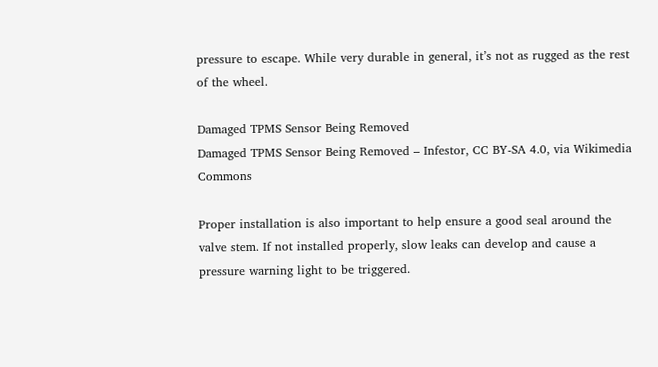pressure to escape. While very durable in general, it’s not as rugged as the rest of the wheel.

Damaged TPMS Sensor Being Removed
Damaged TPMS Sensor Being Removed – Infestor, CC BY-SA 4.0, via Wikimedia Commons

Proper installation is also important to help ensure a good seal around the valve stem. If not installed properly, slow leaks can develop and cause a pressure warning light to be triggered.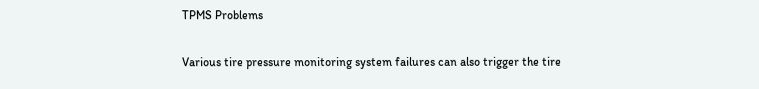TPMS Problems

Various tire pressure monitoring system failures can also trigger the tire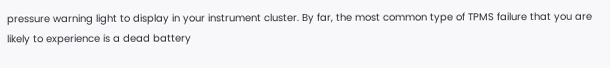pressure warning light to display in your instrument cluster. By far, the most common type of TPMS failure that you are likely to experience is a dead battery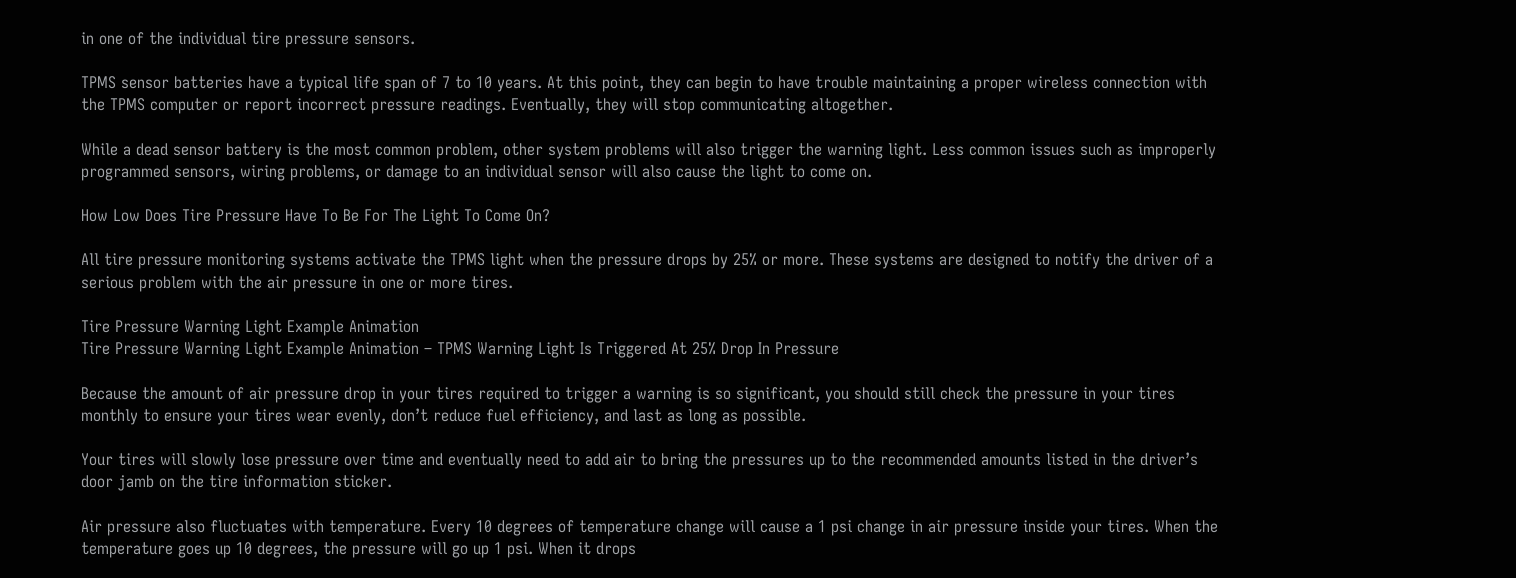in one of the individual tire pressure sensors.

TPMS sensor batteries have a typical life span of 7 to 10 years. At this point, they can begin to have trouble maintaining a proper wireless connection with the TPMS computer or report incorrect pressure readings. Eventually, they will stop communicating altogether.

While a dead sensor battery is the most common problem, other system problems will also trigger the warning light. Less common issues such as improperly programmed sensors, wiring problems, or damage to an individual sensor will also cause the light to come on.

How Low Does Tire Pressure Have To Be For The Light To Come On?

All tire pressure monitoring systems activate the TPMS light when the pressure drops by 25% or more. These systems are designed to notify the driver of a serious problem with the air pressure in one or more tires.

Tire Pressure Warning Light Example Animation
Tire Pressure Warning Light Example Animation – TPMS Warning Light Is Triggered At 25% Drop In Pressure

Because the amount of air pressure drop in your tires required to trigger a warning is so significant, you should still check the pressure in your tires monthly to ensure your tires wear evenly, don’t reduce fuel efficiency, and last as long as possible.

Your tires will slowly lose pressure over time and eventually need to add air to bring the pressures up to the recommended amounts listed in the driver’s door jamb on the tire information sticker.

Air pressure also fluctuates with temperature. Every 10 degrees of temperature change will cause a 1 psi change in air pressure inside your tires. When the temperature goes up 10 degrees, the pressure will go up 1 psi. When it drops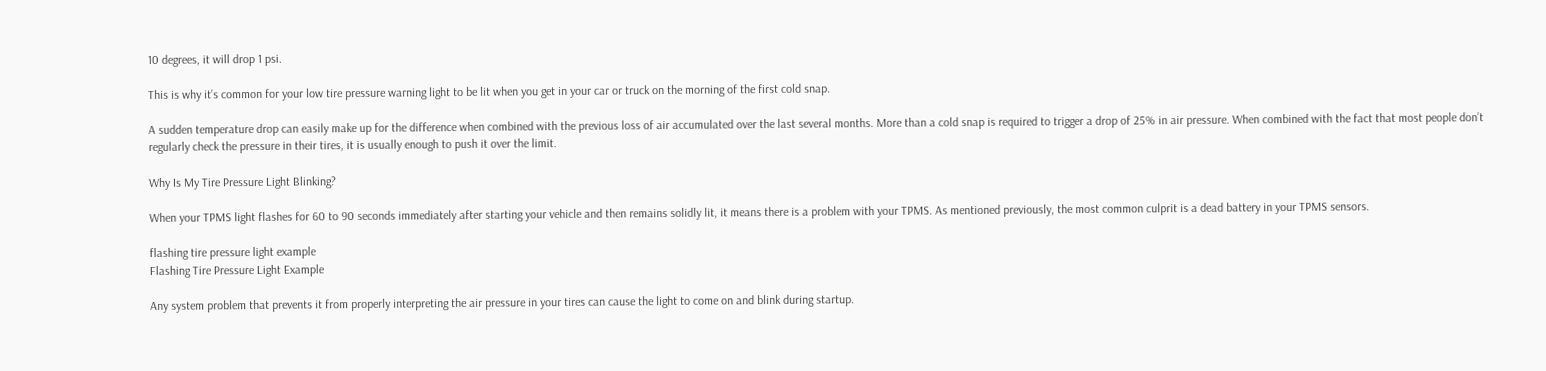10 degrees, it will drop 1 psi.

This is why it’s common for your low tire pressure warning light to be lit when you get in your car or truck on the morning of the first cold snap.

A sudden temperature drop can easily make up for the difference when combined with the previous loss of air accumulated over the last several months. More than a cold snap is required to trigger a drop of 25% in air pressure. When combined with the fact that most people don’t regularly check the pressure in their tires, it is usually enough to push it over the limit.

Why Is My Tire Pressure Light Blinking?

When your TPMS light flashes for 60 to 90 seconds immediately after starting your vehicle and then remains solidly lit, it means there is a problem with your TPMS. As mentioned previously, the most common culprit is a dead battery in your TPMS sensors.

flashing tire pressure light example
Flashing Tire Pressure Light Example

Any system problem that prevents it from properly interpreting the air pressure in your tires can cause the light to come on and blink during startup.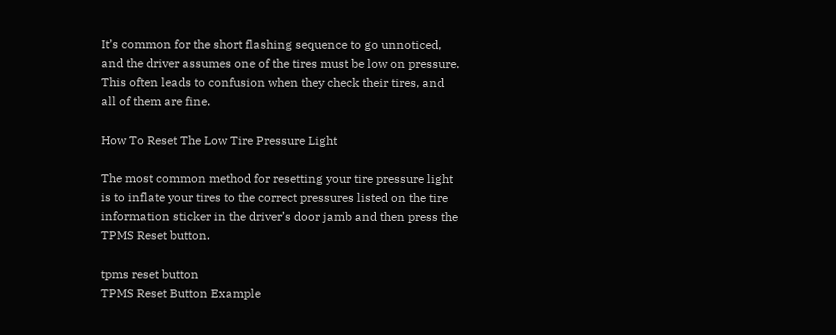It’s common for the short flashing sequence to go unnoticed, and the driver assumes one of the tires must be low on pressure. This often leads to confusion when they check their tires, and all of them are fine.

How To Reset The Low Tire Pressure Light

The most common method for resetting your tire pressure light is to inflate your tires to the correct pressures listed on the tire information sticker in the driver’s door jamb and then press the TPMS Reset button.

tpms reset button
TPMS Reset Button Example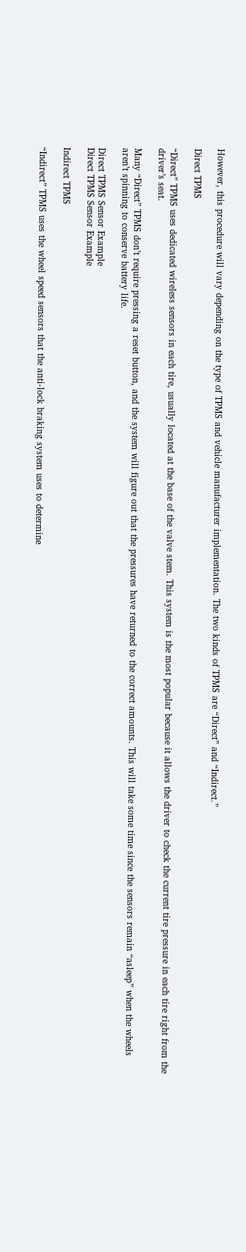However, this procedure will vary depending on the type of TPMS and vehicle manufacturer implementation. The two kinds of TPMS are “Direct” and “Indirect.”

Direct TPMS

“Direct” TPMS uses dedicated wireless sensors in each tire, usually located at the base of the valve stem. This system is the most popular because it allows the driver to check the current tire pressure in each tire right from the driver’s seat.

Many “Direct” TPMS don’t require pressing a reset button, and the system will figure out that the pressures have returned to the correct amounts. This will take some time since the sensors remain “asleep” when the wheels aren’t spinning to conserve battery life.

Direct TPMS Sensor Example
Direct TPMS Sensor Example

Indirect TPMS

“Indirect” TPMS uses the wheel speed sensors that the anti-lock braking system uses to determine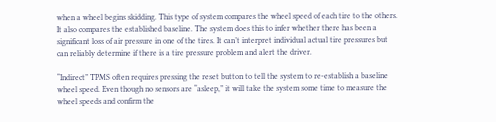when a wheel begins skidding. This type of system compares the wheel speed of each tire to the others. It also compares the established baseline. The system does this to infer whether there has been a significant loss of air pressure in one of the tires. It can’t interpret individual actual tire pressures but can reliably determine if there is a tire pressure problem and alert the driver.

“Indirect” TPMS often requires pressing the reset button to tell the system to re-establish a baseline wheel speed. Even though no sensors are “asleep,” it will take the system some time to measure the wheel speeds and confirm the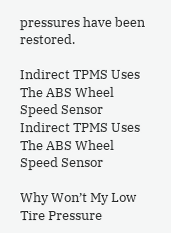pressures have been restored.

Indirect TPMS Uses The ABS Wheel Speed Sensor
Indirect TPMS Uses The ABS Wheel Speed Sensor

Why Won’t My Low Tire Pressure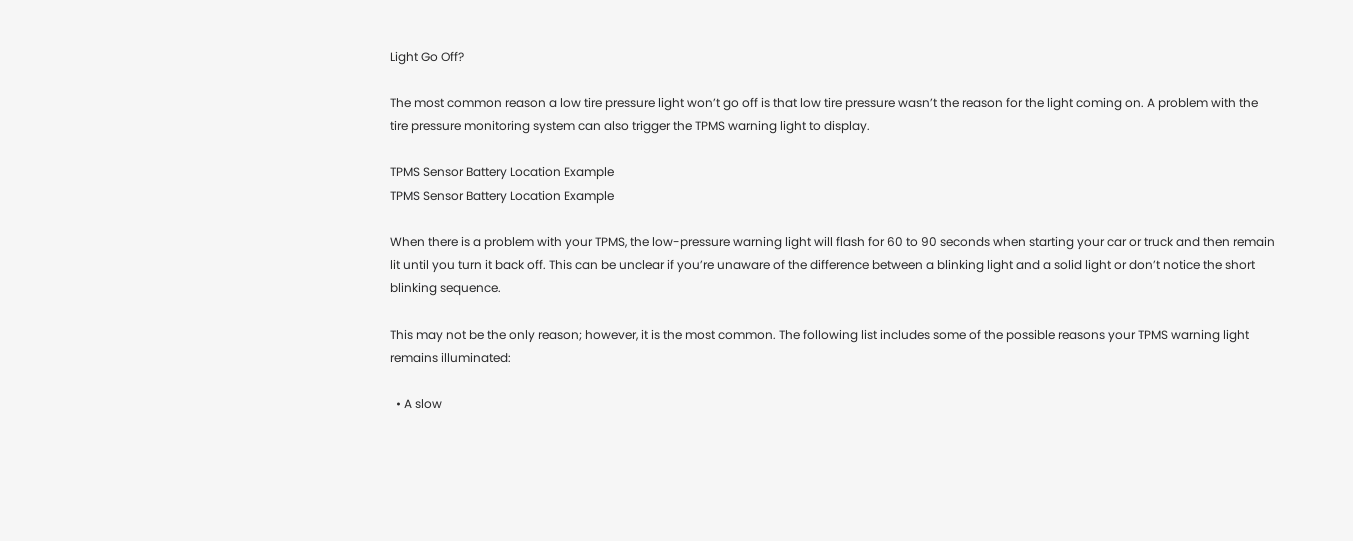Light Go Off?

The most common reason a low tire pressure light won’t go off is that low tire pressure wasn’t the reason for the light coming on. A problem with the tire pressure monitoring system can also trigger the TPMS warning light to display.

TPMS Sensor Battery Location Example
TPMS Sensor Battery Location Example

When there is a problem with your TPMS, the low-pressure warning light will flash for 60 to 90 seconds when starting your car or truck and then remain lit until you turn it back off. This can be unclear if you’re unaware of the difference between a blinking light and a solid light or don’t notice the short blinking sequence.

This may not be the only reason; however, it is the most common. The following list includes some of the possible reasons your TPMS warning light remains illuminated:

  • A slow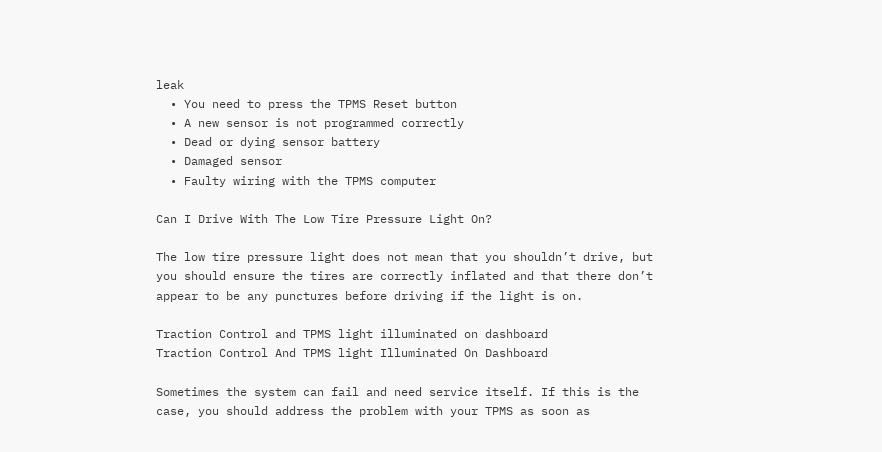leak
  • You need to press the TPMS Reset button
  • A new sensor is not programmed correctly
  • Dead or dying sensor battery
  • Damaged sensor
  • Faulty wiring with the TPMS computer

Can I Drive With The Low Tire Pressure Light On?

The low tire pressure light does not mean that you shouldn’t drive, but you should ensure the tires are correctly inflated and that there don’t appear to be any punctures before driving if the light is on.

Traction Control and TPMS light illuminated on dashboard
Traction Control And TPMS light Illuminated On Dashboard

Sometimes the system can fail and need service itself. If this is the case, you should address the problem with your TPMS as soon as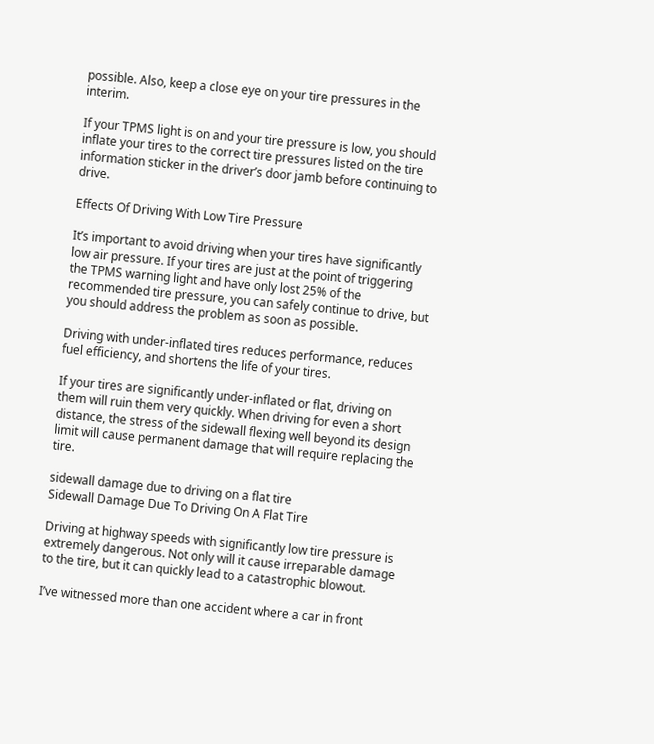possible. Also, keep a close eye on your tire pressures in the interim.

If your TPMS light is on and your tire pressure is low, you should inflate your tires to the correct tire pressures listed on the tire information sticker in the driver’s door jamb before continuing to drive.

Effects Of Driving With Low Tire Pressure

It’s important to avoid driving when your tires have significantly low air pressure. If your tires are just at the point of triggering the TPMS warning light and have only lost 25% of the recommended tire pressure, you can safely continue to drive, but you should address the problem as soon as possible.

Driving with under-inflated tires reduces performance, reduces fuel efficiency, and shortens the life of your tires.

If your tires are significantly under-inflated or flat, driving on them will ruin them very quickly. When driving for even a short distance, the stress of the sidewall flexing well beyond its design limit will cause permanent damage that will require replacing the tire.

sidewall damage due to driving on a flat tire
Sidewall Damage Due To Driving On A Flat Tire

Driving at highway speeds with significantly low tire pressure is extremely dangerous. Not only will it cause irreparable damage to the tire, but it can quickly lead to a catastrophic blowout.

I’ve witnessed more than one accident where a car in front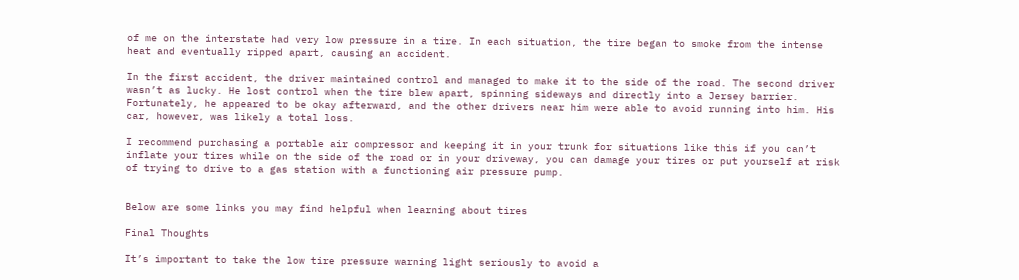of me on the interstate had very low pressure in a tire. In each situation, the tire began to smoke from the intense heat and eventually ripped apart, causing an accident.

In the first accident, the driver maintained control and managed to make it to the side of the road. The second driver wasn’t as lucky. He lost control when the tire blew apart, spinning sideways and directly into a Jersey barrier. Fortunately, he appeared to be okay afterward, and the other drivers near him were able to avoid running into him. His car, however, was likely a total loss.

I recommend purchasing a portable air compressor and keeping it in your trunk for situations like this if you can’t inflate your tires while on the side of the road or in your driveway, you can damage your tires or put yourself at risk of trying to drive to a gas station with a functioning air pressure pump.


Below are some links you may find helpful when learning about tires

Final Thoughts

It’s important to take the low tire pressure warning light seriously to avoid a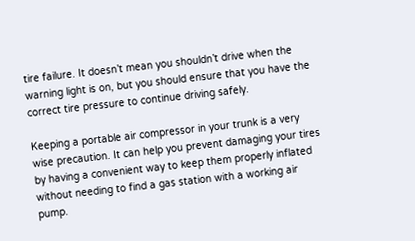tire failure. It doesn’t mean you shouldn’t drive when the warning light is on, but you should ensure that you have the correct tire pressure to continue driving safely.

Keeping a portable air compressor in your trunk is a very wise precaution. It can help you prevent damaging your tires by having a convenient way to keep them properly inflated without needing to find a gas station with a working air pump.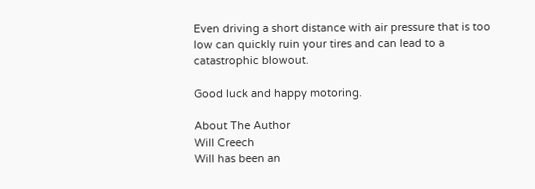Even driving a short distance with air pressure that is too low can quickly ruin your tires and can lead to a catastrophic blowout.

Good luck and happy motoring.

About The Author
Will Creech
Will has been an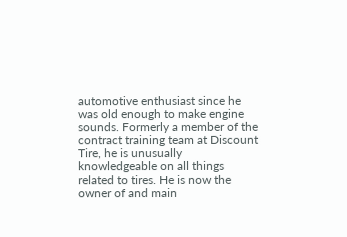automotive enthusiast since he was old enough to make engine sounds. Formerly a member of the contract training team at Discount Tire, he is unusually knowledgeable on all things related to tires. He is now the owner of and main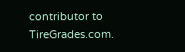contributor to TireGrades.com.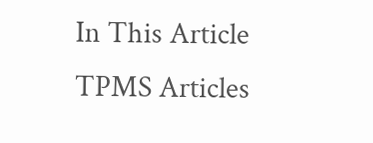In This Article
TPMS Articles